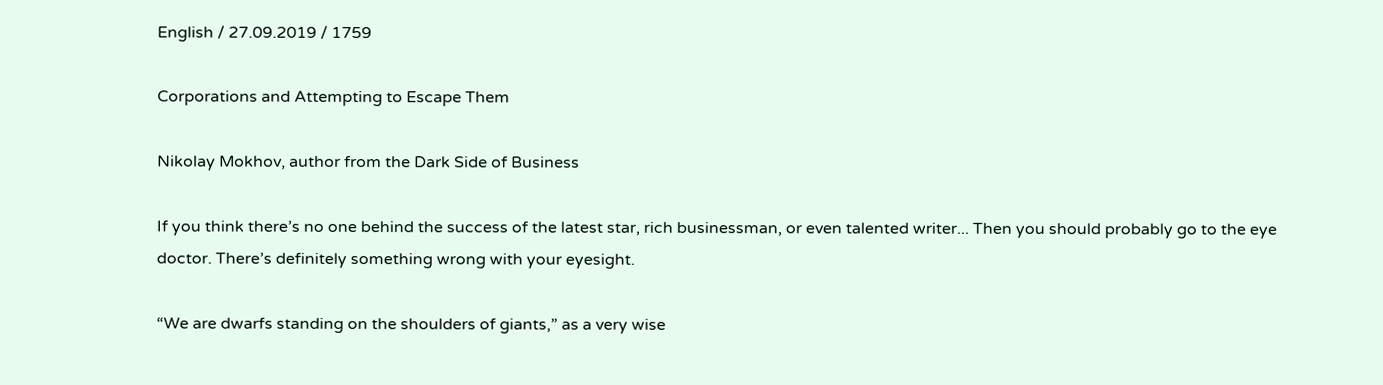English / 27.09.2019 / 1759

Corporations and Attempting to Escape Them

Nikolay Mokhov, author from the Dark Side of Business

If you think there’s no one behind the success of the latest star, rich businessman, or even talented writer... Then you should probably go to the eye doctor. There’s definitely something wrong with your eyesight.

“We are dwarfs standing on the shoulders of giants,” as a very wise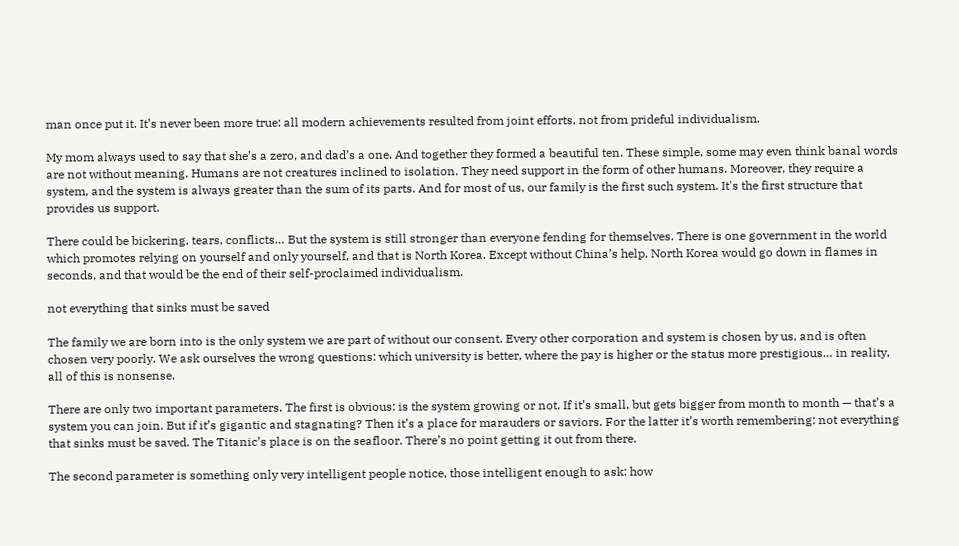man once put it. It’s never been more true: all modern achievements resulted from joint efforts, not from prideful individualism.

My mom always used to say that she’s a zero, and dad’s a one. And together they formed a beautiful ten. These simple, some may even think banal words are not without meaning. Humans are not creatures inclined to isolation. They need support in the form of other humans. Moreover, they require a system, and the system is always greater than the sum of its parts. And for most of us, our family is the first such system. It's the first structure that provides us support.

There could be bickering, tears, conflicts… But the system is still stronger than everyone fending for themselves. There is one government in the world which promotes relying on yourself and only yourself, and that is North Korea. Except without China’s help, North Korea would go down in flames in seconds, and that would be the end of their self-proclaimed individualism.

not everything that sinks must be saved

The family we are born into is the only system we are part of without our consent. Every other corporation and system is chosen by us, and is often chosen very poorly. We ask ourselves the wrong questions: which university is better, where the pay is higher or the status more prestigious… in reality, all of this is nonsense.

There are only two important parameters. The first is obvious: is the system growing or not. If it’s small, but gets bigger from month to month — that’s a system you can join. But if it’s gigantic and stagnating? Then it’s a place for marauders or saviors. For the latter it’s worth remembering: not everything that sinks must be saved. The Titanic’s place is on the seafloor. There’s no point getting it out from there.

The second parameter is something only very intelligent people notice, those intelligent enough to ask: how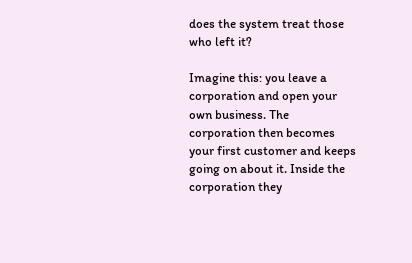does the system treat those who left it?

Imagine this: you leave a corporation and open your own business. The corporation then becomes your first customer and keeps going on about it. Inside the corporation they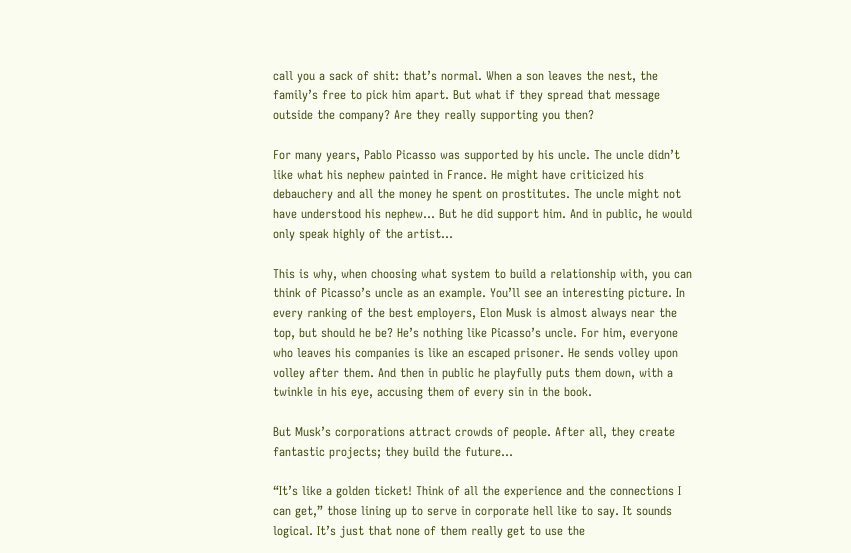call you a sack of shit: that’s normal. When a son leaves the nest, the family’s free to pick him apart. But what if they spread that message outside the company? Are they really supporting you then?

For many years, Pablo Picasso was supported by his uncle. The uncle didn’t like what his nephew painted in France. He might have criticized his debauchery and all the money he spent on prostitutes. The uncle might not have understood his nephew… But he did support him. And in public, he would only speak highly of the artist…

This is why, when choosing what system to build a relationship with, you can think of Picasso’s uncle as an example. You’ll see an interesting picture. In every ranking of the best employers, Elon Musk is almost always near the top, but should he be? He’s nothing like Picasso’s uncle. For him, everyone who leaves his companies is like an escaped prisoner. He sends volley upon volley after them. And then in public he playfully puts them down, with a twinkle in his eye, accusing them of every sin in the book.

But Musk’s corporations attract crowds of people. After all, they create fantastic projects; they build the future…

“It’s like a golden ticket! Think of all the experience and the connections I can get,” those lining up to serve in corporate hell like to say. It sounds logical. It’s just that none of them really get to use the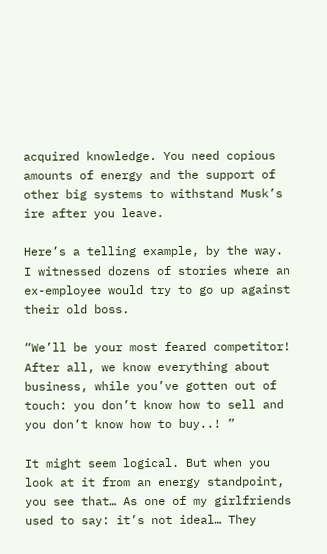acquired knowledge. You need copious amounts of energy and the support of other big systems to withstand Musk’s ire after you leave.

Here’s a telling example, by the way. I witnessed dozens of stories where an ex-employee would try to go up against their old boss.

“We’ll be your most feared competitor! After all, we know everything about business, while you’ve gotten out of touch: you don’t know how to sell and you don’t know how to buy..! ”

It might seem logical. But when you look at it from an energy standpoint, you see that… As one of my girlfriends used to say: it’s not ideal… They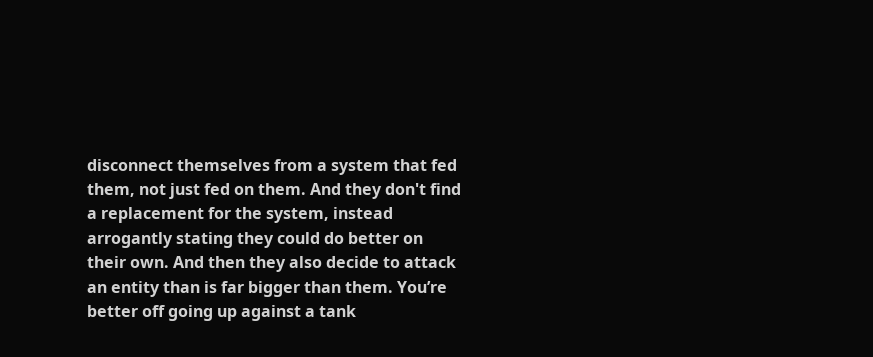disconnect themselves from a system that fed them, not just fed on them. And they don't find a replacement for the system, instead arrogantly stating they could do better on their own. And then they also decide to attack an entity than is far bigger than them. You’re better off going up against a tank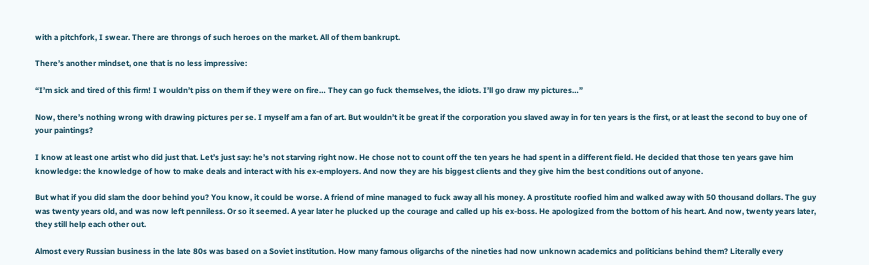with a pitchfork, I swear. There are throngs of such heroes on the market. All of them bankrupt.

There’s another mindset, one that is no less impressive:

“I’m sick and tired of this firm! I wouldn’t piss on them if they were on fire… They can go fuck themselves, the idiots. I’ll go draw my pictures…”

Now, there’s nothing wrong with drawing pictures per se. I myself am a fan of art. But wouldn’t it be great if the corporation you slaved away in for ten years is the first, or at least the second to buy one of your paintings?

I know at least one artist who did just that. Let’s just say: he’s not starving right now. He chose not to count off the ten years he had spent in a different field. He decided that those ten years gave him knowledge: the knowledge of how to make deals and interact with his ex-employers. And now they are his biggest clients and they give him the best conditions out of anyone.

But what if you did slam the door behind you? You know, it could be worse. A friend of mine managed to fuck away all his money. A prostitute roofied him and walked away with 50 thousand dollars. The guy was twenty years old, and was now left penniless. Or so it seemed. A year later he plucked up the courage and called up his ex-boss. He apologized from the bottom of his heart. And now, twenty years later, they still help each other out.

Almost every Russian business in the late 80s was based on a Soviet institution. How many famous oligarchs of the nineties had now unknown academics and politicians behind them? Literally every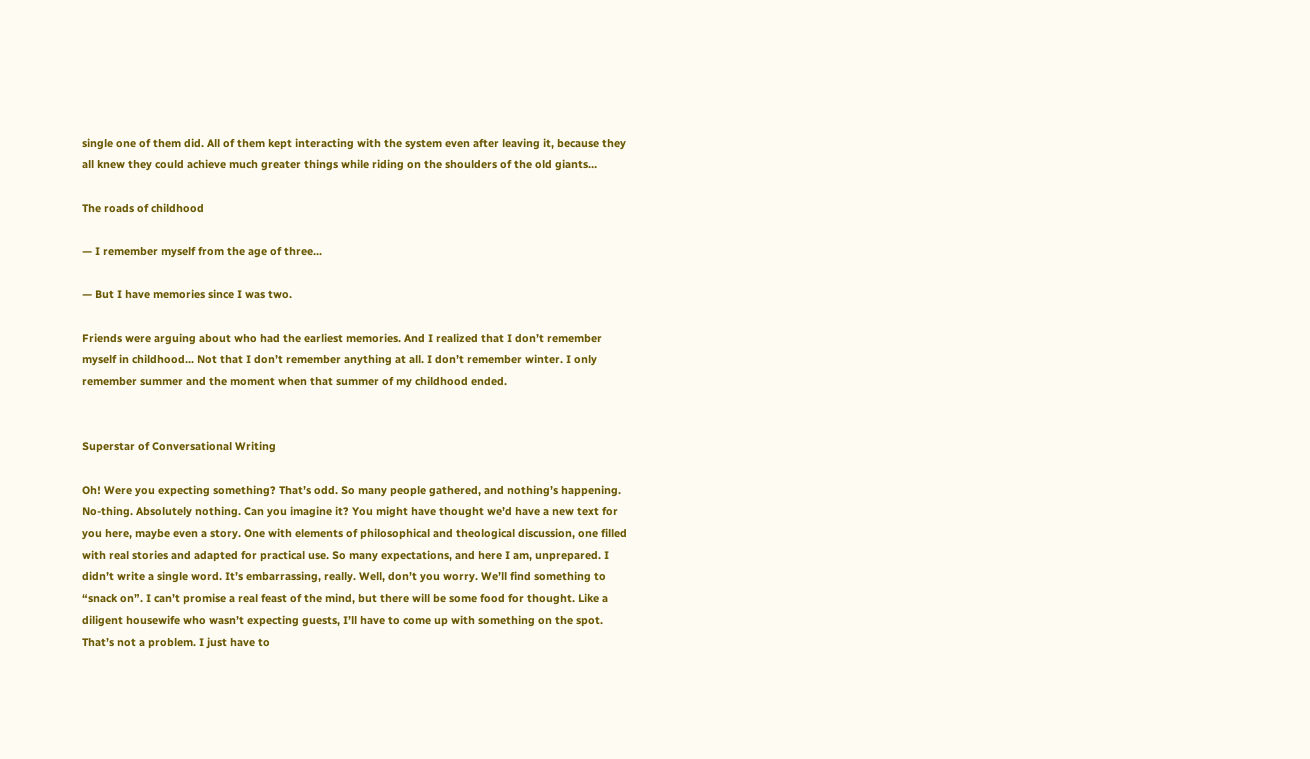single one of them did. All of them kept interacting with the system even after leaving it, because they all knew they could achieve much greater things while riding on the shoulders of the old giants…

The roads of childhood

— I remember myself from the age of three...

— But I have memories since I was two.

Friends were arguing about who had the earliest memories. And I realized that I don’t remember myself in childhood... Not that I don’t remember anything at all. I don’t remember winter. I only remember summer and the moment when that summer of my childhood ended.


Superstar of Conversational Writing

Oh! Were you expecting something? That’s odd. So many people gathered, and nothing’s happening. No-thing. Absolutely nothing. Can you imagine it? You might have thought we’d have a new text for you here, maybe even a story. One with elements of philosophical and theological discussion, one filled with real stories and adapted for practical use. So many expectations, and here I am, unprepared. I didn’t write a single word. It’s embarrassing, really. Well, don’t you worry. We’ll find something to “snack on”. I can’t promise a real feast of the mind, but there will be some food for thought. Like a diligent housewife who wasn’t expecting guests, I’ll have to come up with something on the spot. That’s not a problem. I just have to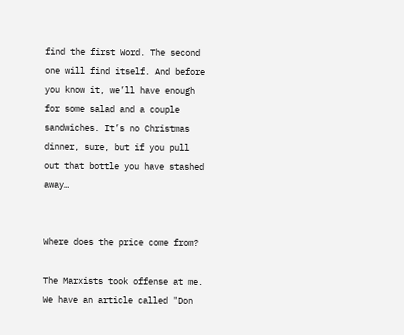find the first Word. The second one will find itself. And before you know it, we’ll have enough for some salad and a couple sandwiches. It’s no Christmas dinner, sure, but if you pull out that bottle you have stashed away…


Where does the price come from?

The Marxists took offense at me. We have an article called "Don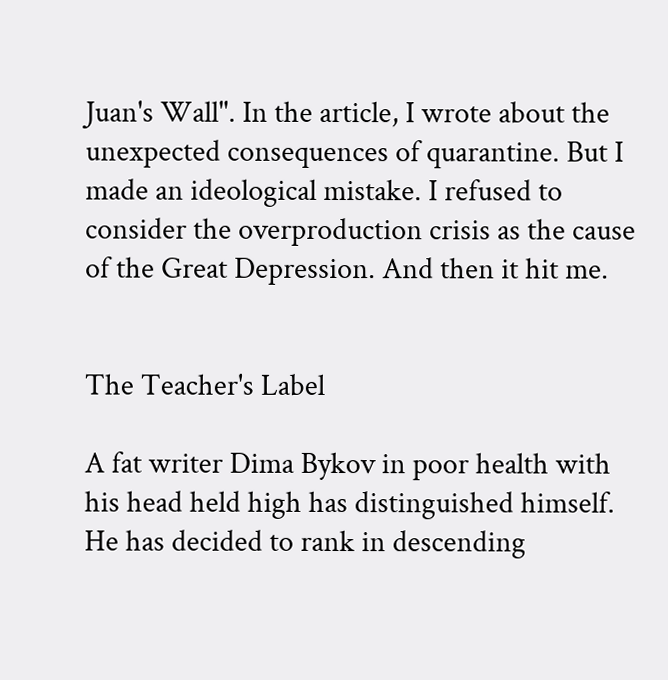Juan's Wall". In the article, I wrote about the unexpected consequences of quarantine. But I made an ideological mistake. I refused to consider the overproduction crisis as the cause of the Great Depression. And then it hit me.


The Teacher's Label

A fat writer Dima Bykov in poor health with his head held high has distinguished himself. He has decided to rank in descending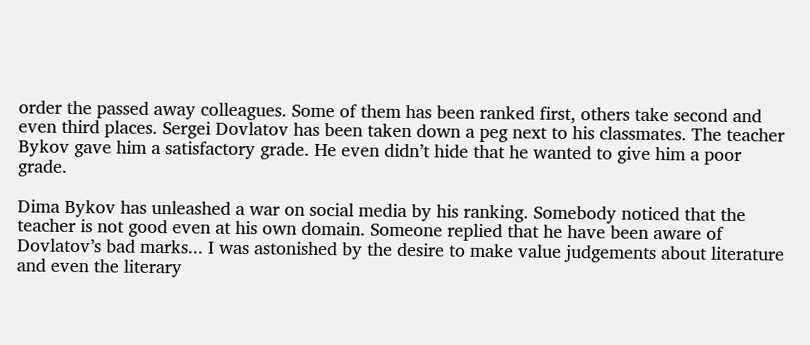order the passed away colleagues. Some of them has been ranked first, others take second and even third places. Sergei Dovlatov has been taken down a peg next to his classmates. The teacher Bykov gave him a satisfactory grade. He even didn’t hide that he wanted to give him a poor grade.

Dima Bykov has unleashed a war on social media by his ranking. Somebody noticed that the teacher is not good even at his own domain. Someone replied that he have been aware of Dovlatov’s bad marks... I was astonished by the desire to make value judgements about literature and even the literary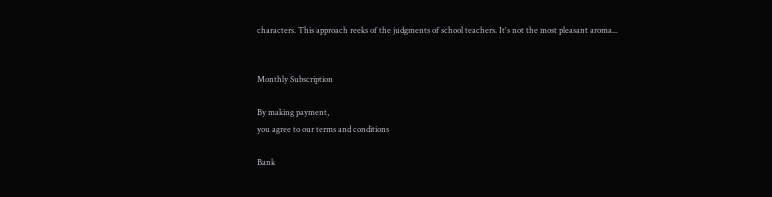characters. This approach reeks of the judgments of school teachers. It's not the most pleasant aroma...


Monthly Subscription

By making payment,
you agree to our terms and conditions

Bank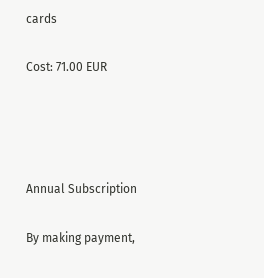cards

Cost: 71.00 EUR




Annual Subscription

By making payment,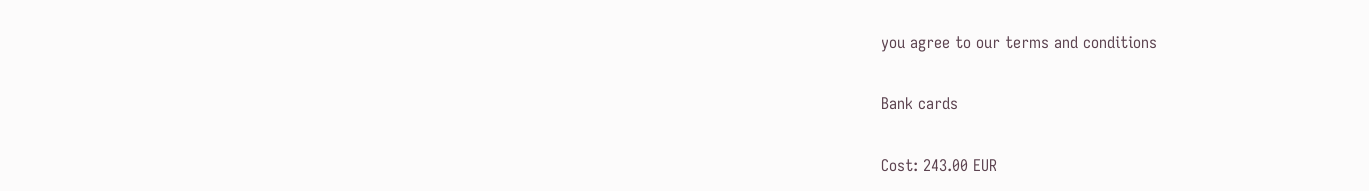you agree to our terms and conditions

Bank cards

Cost: 243.00 EUR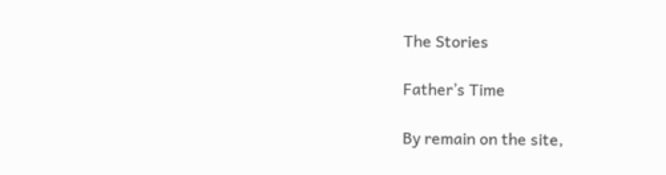The Stories

Father’s Time

By remain on the site,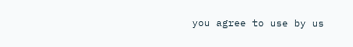you agree to use by us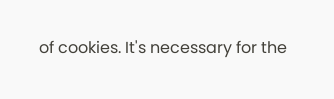of cookies. It's necessary for the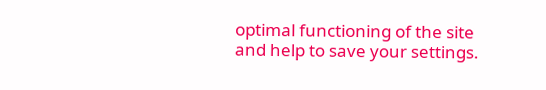optimal functioning of the site and help to save your settings.